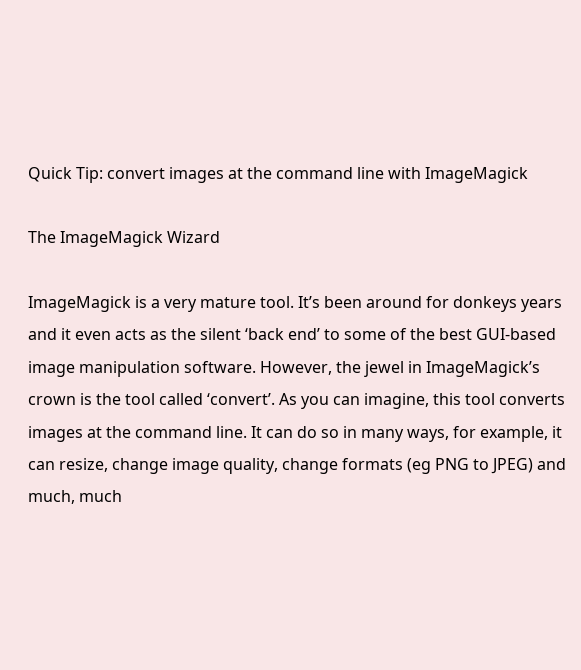Quick Tip: convert images at the command line with ImageMagick

The ImageMagick Wizard

ImageMagick is a very mature tool. It’s been around for donkeys years and it even acts as the silent ‘back end’ to some of the best GUI-based image manipulation software. However, the jewel in ImageMagick’s crown is the tool called ‘convert’. As you can imagine, this tool converts images at the command line. It can do so in many ways, for example, it can resize, change image quality, change formats (eg PNG to JPEG) and much, much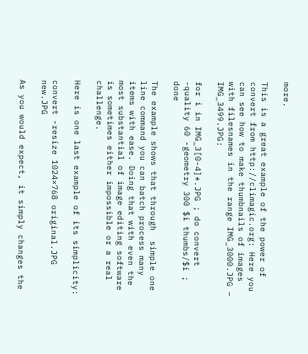more.

This is a great example of the power of convert from http://climagic.org: Here you can see how to make thumbnails of images with filesnames in the range IMG_3000.JPG – IMG_3499.JPG:

for i in IMG_3[0-4]*.JPG ; do convert -quality 60 -geometry 300 $i thumbs/$i ; done

The example shows that through  simple one line command you can batch process many items with ease. Doing that with even the most substantial of image editing software is sometimes either impossible or a real challenge.

Here is one last example of its simplicity:

convert -resize 1024×768 original.JPG new.JPG

As you would expect, it simply changes the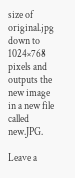size of original.jpg down to 1024×768 pixels and outputs the new image in a new file called new.JPG.

Leave a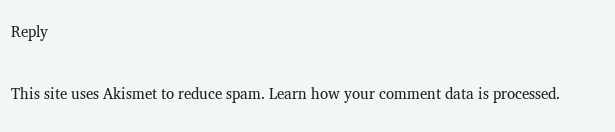Reply

This site uses Akismet to reduce spam. Learn how your comment data is processed.